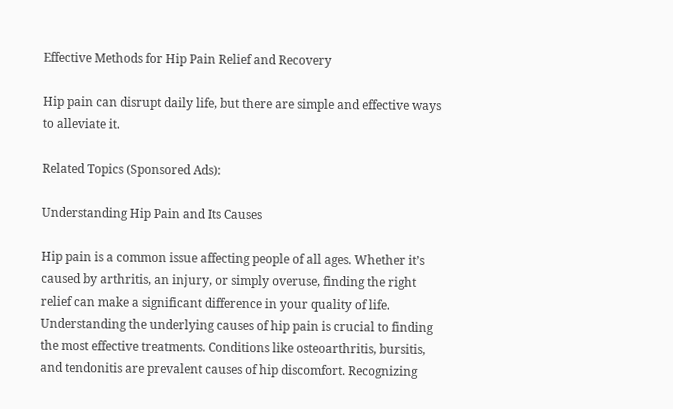Effective Methods for Hip Pain Relief and Recovery

Hip pain can disrupt daily life, but there are simple and effective ways to alleviate it.

Related Topics (Sponsored Ads):

Understanding Hip Pain and Its Causes

Hip pain is a common issue affecting people of all ages. Whether it’s caused by arthritis, an injury, or simply overuse, finding the right relief can make a significant difference in your quality of life. Understanding the underlying causes of hip pain is crucial to finding the most effective treatments. Conditions like osteoarthritis, bursitis, and tendonitis are prevalent causes of hip discomfort. Recognizing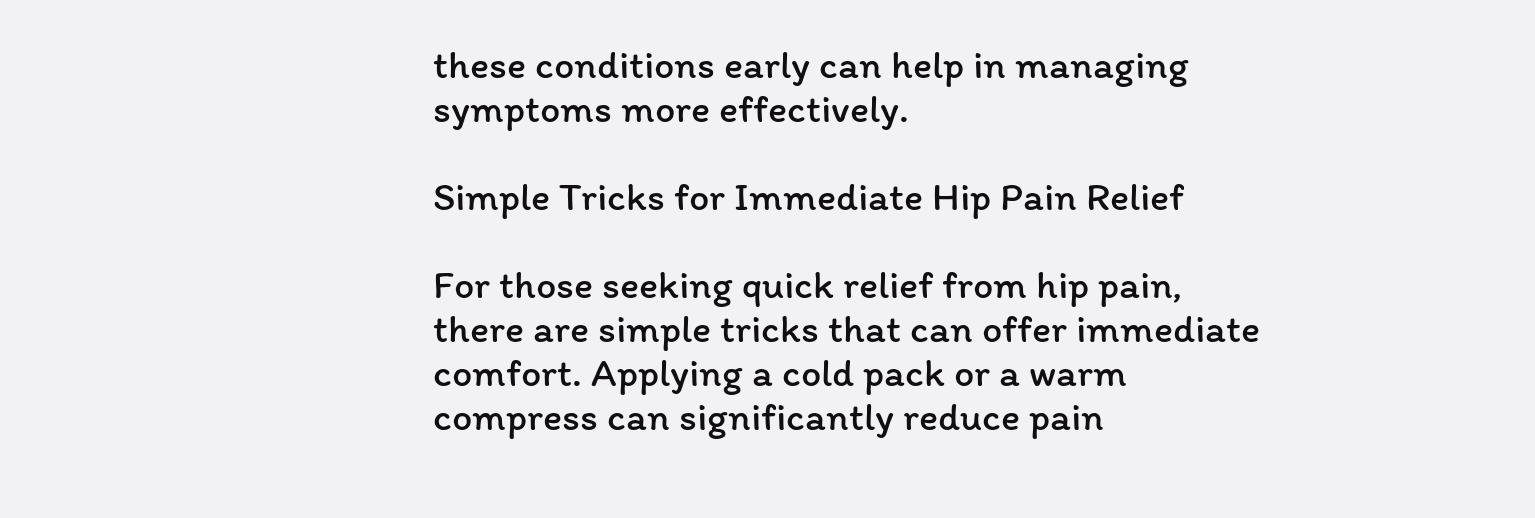these conditions early can help in managing symptoms more effectively.

Simple Tricks for Immediate Hip Pain Relief

For those seeking quick relief from hip pain, there are simple tricks that can offer immediate comfort. Applying a cold pack or a warm compress can significantly reduce pain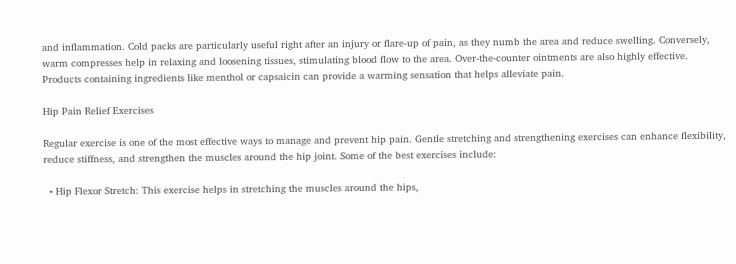and inflammation. Cold packs are particularly useful right after an injury or flare-up of pain, as they numb the area and reduce swelling. Conversely, warm compresses help in relaxing and loosening tissues, stimulating blood flow to the area. Over-the-counter ointments are also highly effective. Products containing ingredients like menthol or capsaicin can provide a warming sensation that helps alleviate pain.

Hip Pain Relief Exercises

Regular exercise is one of the most effective ways to manage and prevent hip pain. Gentle stretching and strengthening exercises can enhance flexibility, reduce stiffness, and strengthen the muscles around the hip joint. Some of the best exercises include:

  • Hip Flexor Stretch: This exercise helps in stretching the muscles around the hips,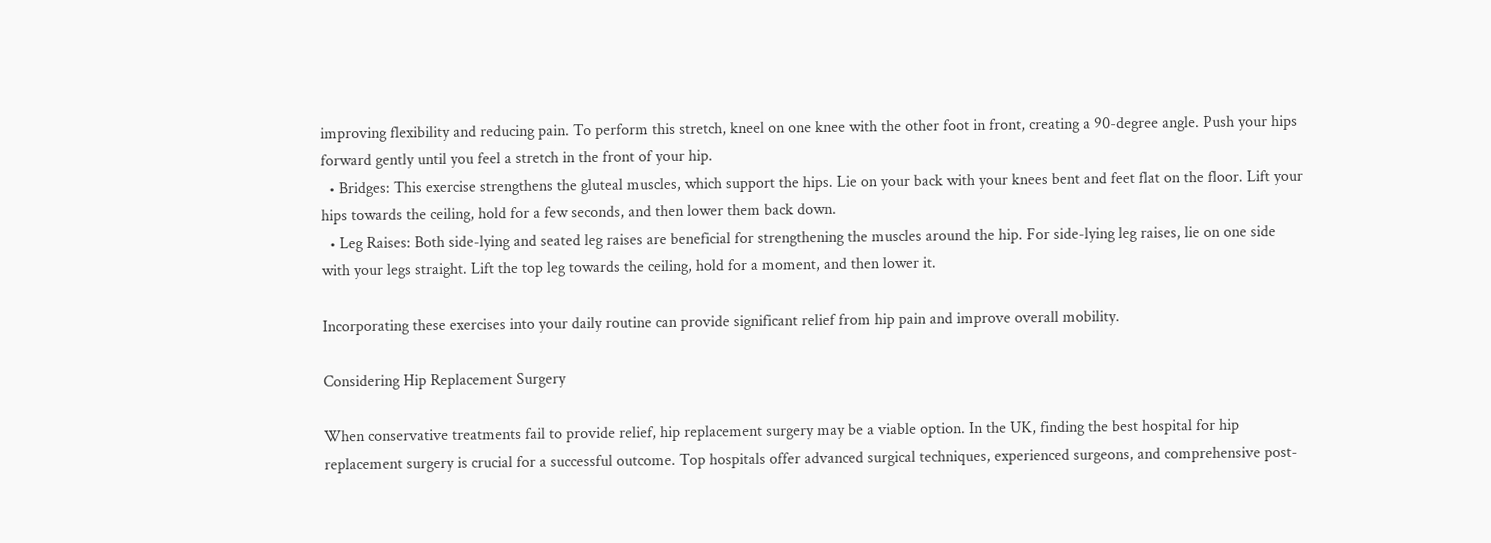improving flexibility and reducing pain. To perform this stretch, kneel on one knee with the other foot in front, creating a 90-degree angle. Push your hips forward gently until you feel a stretch in the front of your hip.
  • Bridges: This exercise strengthens the gluteal muscles, which support the hips. Lie on your back with your knees bent and feet flat on the floor. Lift your hips towards the ceiling, hold for a few seconds, and then lower them back down.
  • Leg Raises: Both side-lying and seated leg raises are beneficial for strengthening the muscles around the hip. For side-lying leg raises, lie on one side with your legs straight. Lift the top leg towards the ceiling, hold for a moment, and then lower it.

Incorporating these exercises into your daily routine can provide significant relief from hip pain and improve overall mobility.

Considering Hip Replacement Surgery

When conservative treatments fail to provide relief, hip replacement surgery may be a viable option. In the UK, finding the best hospital for hip replacement surgery is crucial for a successful outcome. Top hospitals offer advanced surgical techniques, experienced surgeons, and comprehensive post-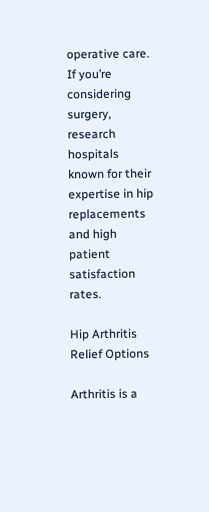operative care. If you’re considering surgery, research hospitals known for their expertise in hip replacements and high patient satisfaction rates.

Hip Arthritis Relief Options

Arthritis is a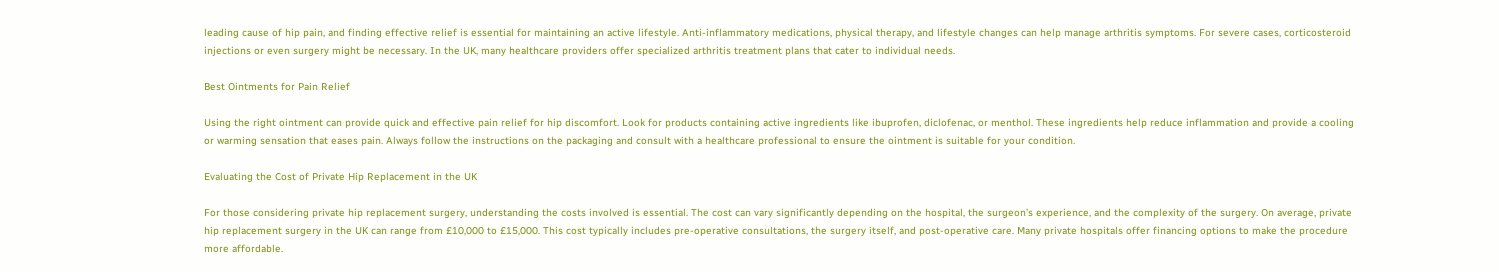leading cause of hip pain, and finding effective relief is essential for maintaining an active lifestyle. Anti-inflammatory medications, physical therapy, and lifestyle changes can help manage arthritis symptoms. For severe cases, corticosteroid injections or even surgery might be necessary. In the UK, many healthcare providers offer specialized arthritis treatment plans that cater to individual needs.

Best Ointments for Pain Relief

Using the right ointment can provide quick and effective pain relief for hip discomfort. Look for products containing active ingredients like ibuprofen, diclofenac, or menthol. These ingredients help reduce inflammation and provide a cooling or warming sensation that eases pain. Always follow the instructions on the packaging and consult with a healthcare professional to ensure the ointment is suitable for your condition.

Evaluating the Cost of Private Hip Replacement in the UK

For those considering private hip replacement surgery, understanding the costs involved is essential. The cost can vary significantly depending on the hospital, the surgeon’s experience, and the complexity of the surgery. On average, private hip replacement surgery in the UK can range from £10,000 to £15,000. This cost typically includes pre-operative consultations, the surgery itself, and post-operative care. Many private hospitals offer financing options to make the procedure more affordable.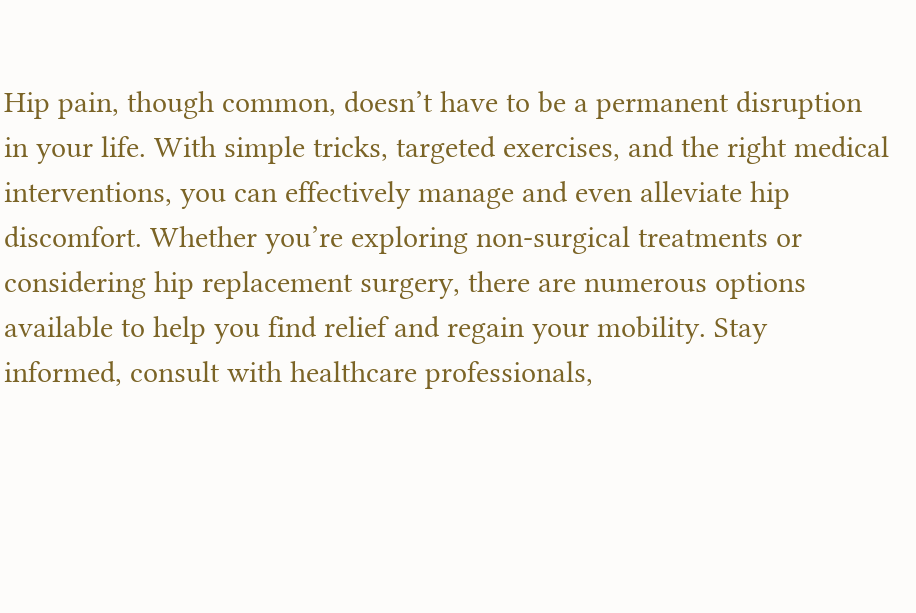Hip pain, though common, doesn’t have to be a permanent disruption in your life. With simple tricks, targeted exercises, and the right medical interventions, you can effectively manage and even alleviate hip discomfort. Whether you’re exploring non-surgical treatments or considering hip replacement surgery, there are numerous options available to help you find relief and regain your mobility. Stay informed, consult with healthcare professionals,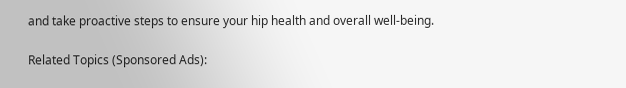and take proactive steps to ensure your hip health and overall well-being.

Related Topics (Sponsored Ads):